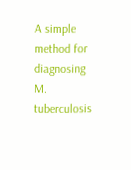A simple method for diagnosing M. tuberculosis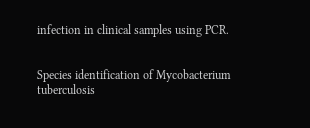infection in clinical samples using PCR.


Species identification of Mycobacterium tuberculosis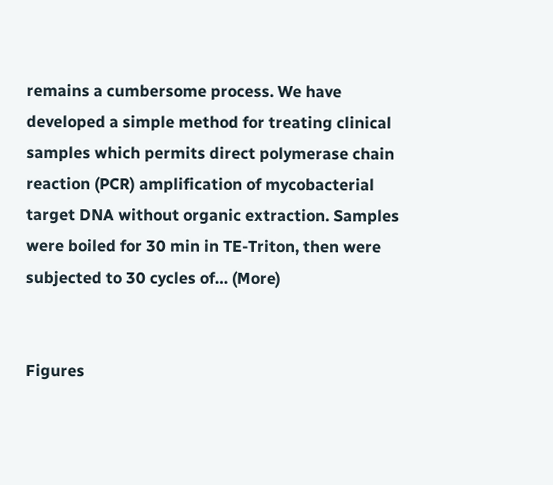remains a cumbersome process. We have developed a simple method for treating clinical samples which permits direct polymerase chain reaction (PCR) amplification of mycobacterial target DNA without organic extraction. Samples were boiled for 30 min in TE-Triton, then were subjected to 30 cycles of… (More)


Figures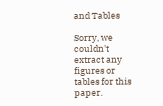and Tables

Sorry, we couldn't extract any figures or tables for this paper.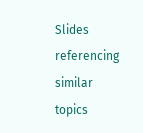Slides referencing similar topics